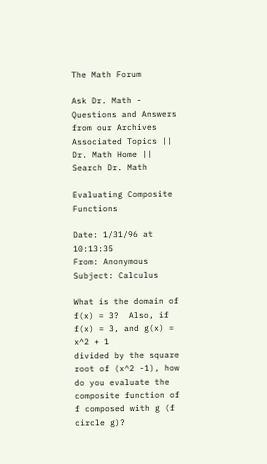The Math Forum

Ask Dr. Math - Questions and Answers from our Archives
Associated Topics || Dr. Math Home || Search Dr. Math

Evaluating Composite Functions

Date: 1/31/96 at 10:13:35
From: Anonymous
Subject: Calculus

What is the domain of f(x) = 3?  Also, if f(x) = 3, and g(x) = x^2 + 1
divided by the square root of (x^2 -1), how do you evaluate the
composite function of f composed with g (f circle g)?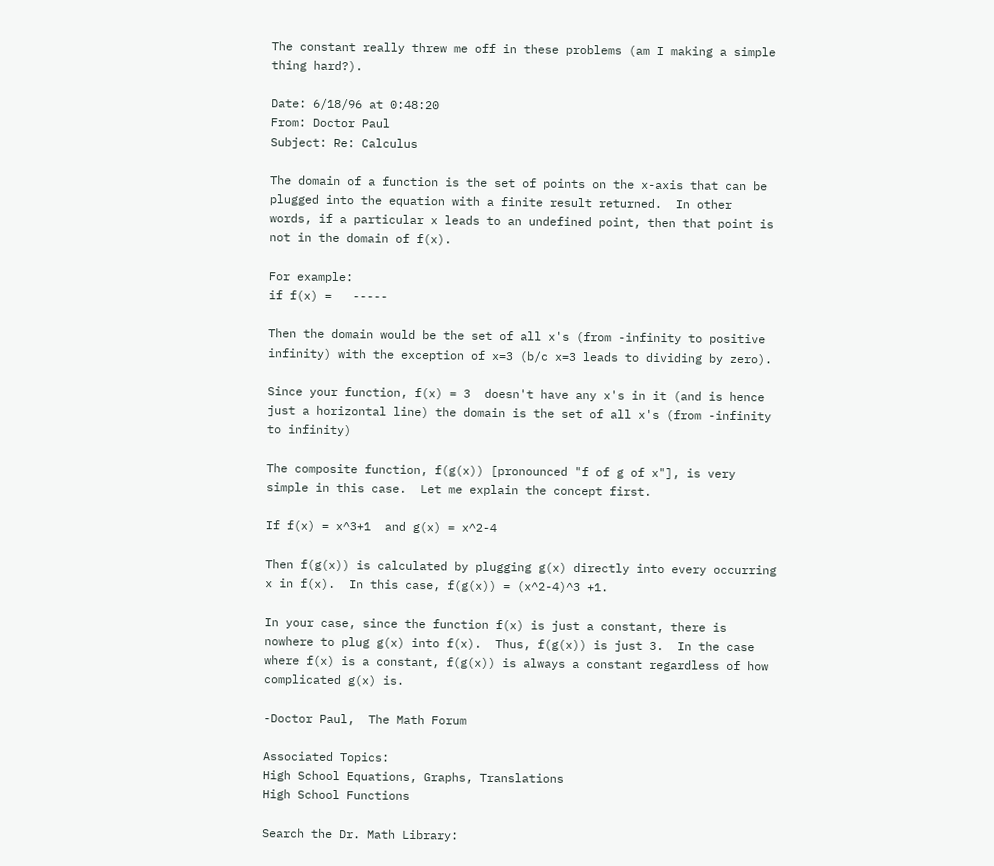The constant really threw me off in these problems (am I making a simple
thing hard?).

Date: 6/18/96 at 0:48:20
From: Doctor Paul
Subject: Re: Calculus

The domain of a function is the set of points on the x-axis that can be
plugged into the equation with a finite result returned.  In other
words, if a particular x leads to an undefined point, then that point is
not in the domain of f(x).

For example:
if f(x) =   -----

Then the domain would be the set of all x's (from -infinity to positive
infinity) with the exception of x=3 (b/c x=3 leads to dividing by zero).

Since your function, f(x) = 3  doesn't have any x's in it (and is hence
just a horizontal line) the domain is the set of all x's (from -infinity
to infinity)

The composite function, f(g(x)) [pronounced "f of g of x"], is very
simple in this case.  Let me explain the concept first.

If f(x) = x^3+1  and g(x) = x^2-4

Then f(g(x)) is calculated by plugging g(x) directly into every occurring
x in f(x).  In this case, f(g(x)) = (x^2-4)^3 +1.

In your case, since the function f(x) is just a constant, there is
nowhere to plug g(x) into f(x).  Thus, f(g(x)) is just 3.  In the case
where f(x) is a constant, f(g(x)) is always a constant regardless of how
complicated g(x) is.

-Doctor Paul,  The Math Forum

Associated Topics:
High School Equations, Graphs, Translations
High School Functions

Search the Dr. Math Library: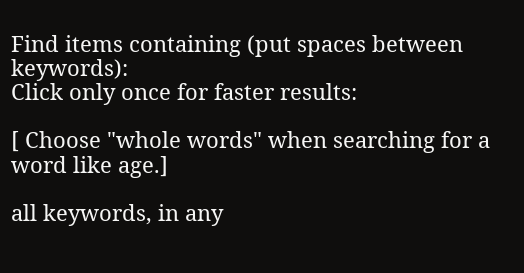Find items containing (put spaces between keywords):
Click only once for faster results:

[ Choose "whole words" when searching for a word like age.]

all keywords, in any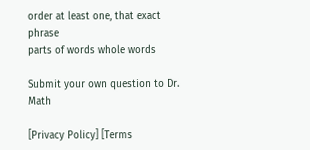order at least one, that exact phrase
parts of words whole words

Submit your own question to Dr. Math

[Privacy Policy] [Terms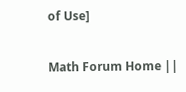of Use]

Math Forum Home ||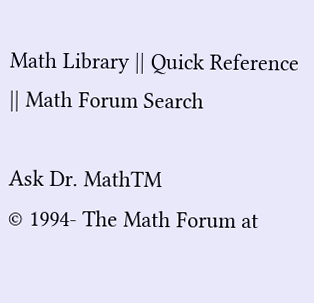Math Library || Quick Reference || Math Forum Search

Ask Dr. MathTM
© 1994- The Math Forum at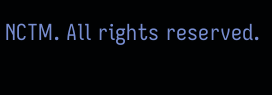NCTM. All rights reserved.